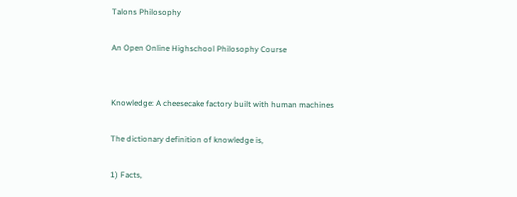Talons Philosophy

An Open Online Highschool Philosophy Course


Knowledge: A cheesecake factory built with human machines

The dictionary definition of knowledge is,

1) Facts,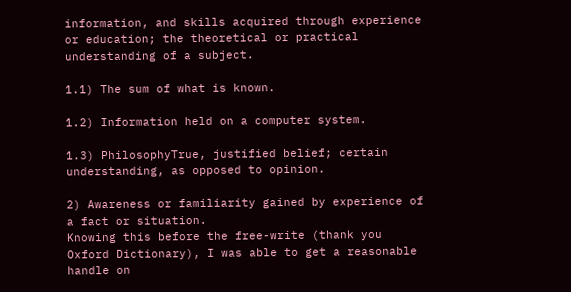information, and skills acquired through experience or education; the theoretical or practical understanding of a subject.

1.1) The sum of what is known.

1.2) Information held on a computer system.

1.3) PhilosophyTrue, justified belief; certain understanding, as opposed to opinion.

2) Awareness or familiarity gained by experience of a fact or situation.
Knowing this before the free-write (thank you Oxford Dictionary), I was able to get a reasonable handle on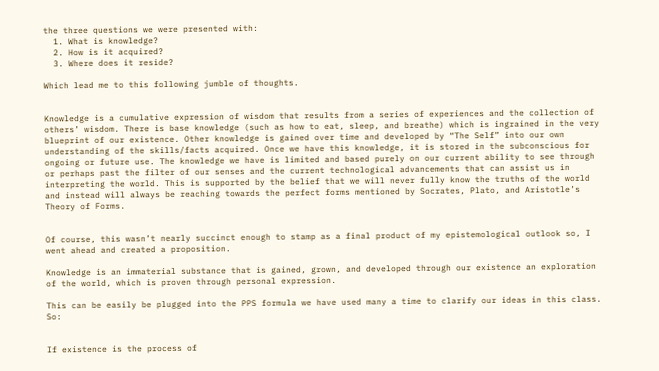the three questions we were presented with:
  1. What is knowledge?
  2. How is it acquired?
  3. Where does it reside?

Which lead me to this following jumble of thoughts.


Knowledge is a cumulative expression of wisdom that results from a series of experiences and the collection of others’ wisdom. There is base knowledge (such as how to eat, sleep, and breathe) which is ingrained in the very blueprint of our existence. Other knowledge is gained over time and developed by “The Self” into our own understanding of the skills/facts acquired. Once we have this knowledge, it is stored in the subconscious for ongoing or future use. The knowledge we have is limited and based purely on our current ability to see through or perhaps past the filter of our senses and the current technological advancements that can assist us in interpreting the world. This is supported by the belief that we will never fully know the truths of the world and instead will always be reaching towards the perfect forms mentioned by Socrates, Plato, and Aristotle’s Theory of Forms.


Of course, this wasn’t nearly succinct enough to stamp as a final product of my epistemological outlook so, I went ahead and created a proposition.

Knowledge is an immaterial substance that is gained, grown, and developed through our existence an exploration of the world, which is proven through personal expression.

This can be easily be plugged into the PPS formula we have used many a time to clarify our ideas in this class. So:


If existence is the process of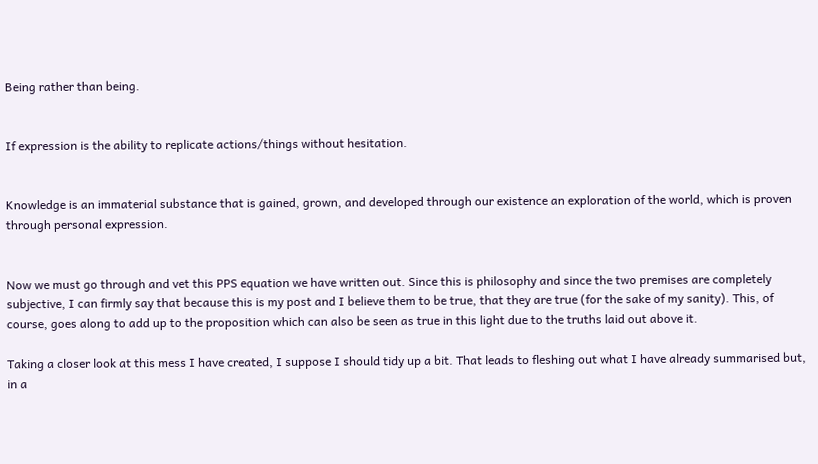Being rather than being.


If expression is the ability to replicate actions/things without hesitation.


Knowledge is an immaterial substance that is gained, grown, and developed through our existence an exploration of the world, which is proven through personal expression.


Now we must go through and vet this PPS equation we have written out. Since this is philosophy and since the two premises are completely subjective, I can firmly say that because this is my post and I believe them to be true, that they are true (for the sake of my sanity). This, of course, goes along to add up to the proposition which can also be seen as true in this light due to the truths laid out above it.

Taking a closer look at this mess I have created, I suppose I should tidy up a bit. That leads to fleshing out what I have already summarised but, in a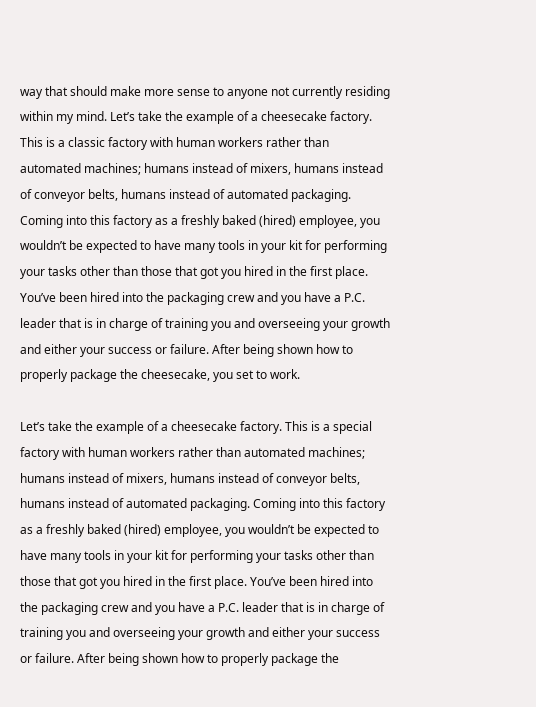way that should make more sense to anyone not currently residing within my mind. Let’s take the example of a cheesecake factory. This is a classic factory with human workers rather than automated machines; humans instead of mixers, humans instead of conveyor belts, humans instead of automated packaging. Coming into this factory as a freshly baked (hired) employee, you wouldn’t be expected to have many tools in your kit for performing your tasks other than those that got you hired in the first place. You’ve been hired into the packaging crew and you have a P.C. leader that is in charge of training you and overseeing your growth and either your success or failure. After being shown how to properly package the cheesecake, you set to work.

Let’s take the example of a cheesecake factory. This is a special factory with human workers rather than automated machines; humans instead of mixers, humans instead of conveyor belts, humans instead of automated packaging. Coming into this factory as a freshly baked (hired) employee, you wouldn’t be expected to have many tools in your kit for performing your tasks other than those that got you hired in the first place. You’ve been hired into the packaging crew and you have a P.C. leader that is in charge of training you and overseeing your growth and either your success or failure. After being shown how to properly package the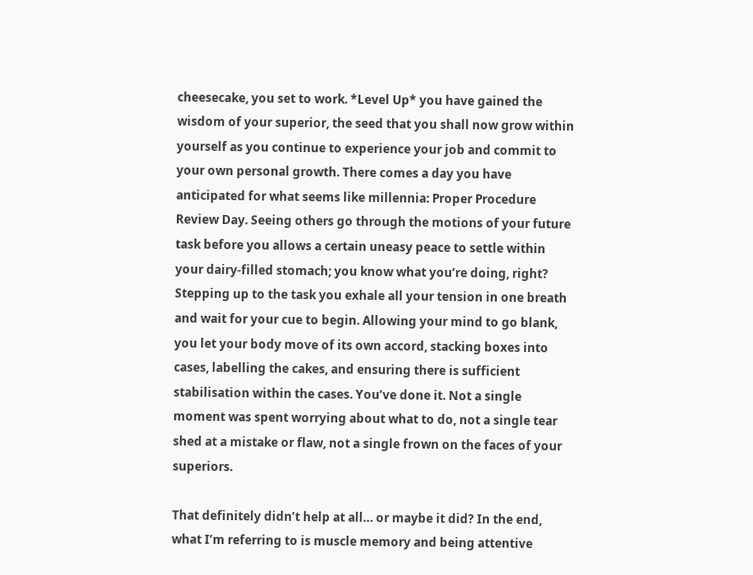cheesecake, you set to work. *Level Up* you have gained the wisdom of your superior, the seed that you shall now grow within yourself as you continue to experience your job and commit to your own personal growth. There comes a day you have anticipated for what seems like millennia: Proper Procedure Review Day. Seeing others go through the motions of your future task before you allows a certain uneasy peace to settle within your dairy-filled stomach; you know what you’re doing, right? Stepping up to the task you exhale all your tension in one breath and wait for your cue to begin. Allowing your mind to go blank, you let your body move of its own accord, stacking boxes into cases, labelling the cakes, and ensuring there is sufficient stabilisation within the cases. You’ve done it. Not a single moment was spent worrying about what to do, not a single tear shed at a mistake or flaw, not a single frown on the faces of your superiors.

That definitely didn’t help at all… or maybe it did? In the end, what I’m referring to is muscle memory and being attentive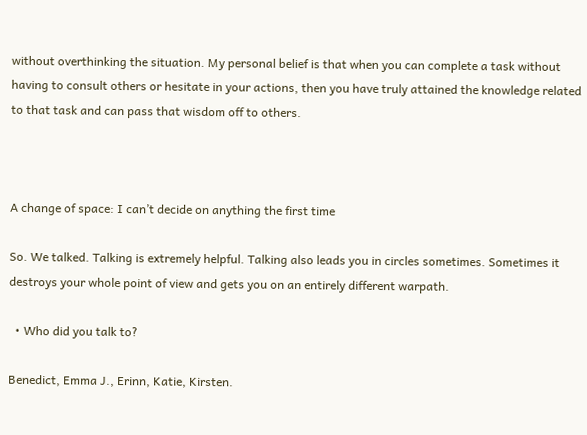without overthinking the situation. My personal belief is that when you can complete a task without having to consult others or hesitate in your actions, then you have truly attained the knowledge related to that task and can pass that wisdom off to others.



A change of space: I can’t decide on anything the first time

So. We talked. Talking is extremely helpful. Talking also leads you in circles sometimes. Sometimes it destroys your whole point of view and gets you on an entirely different warpath.

  • Who did you talk to?

Benedict, Emma J., Erinn, Katie, Kirsten.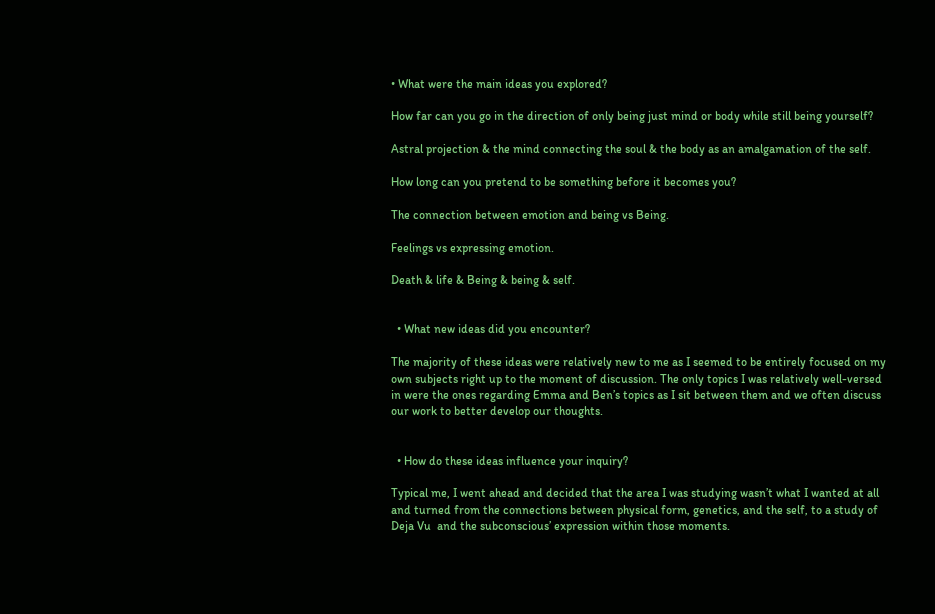• What were the main ideas you explored?

How far can you go in the direction of only being just mind or body while still being yourself?

Astral projection & the mind connecting the soul & the body as an amalgamation of the self.

How long can you pretend to be something before it becomes you?

The connection between emotion and being vs Being.

Feelings vs expressing emotion.

Death & life & Being & being & self.


  • What new ideas did you encounter?

The majority of these ideas were relatively new to me as I seemed to be entirely focused on my own subjects right up to the moment of discussion. The only topics I was relatively well-versed in were the ones regarding Emma and Ben’s topics as I sit between them and we often discuss our work to better develop our thoughts.


  • How do these ideas influence your inquiry?

Typical me, I went ahead and decided that the area I was studying wasn’t what I wanted at all and turned from the connections between physical form, genetics, and the self, to a study of Deja Vu  and the subconscious’ expression within those moments.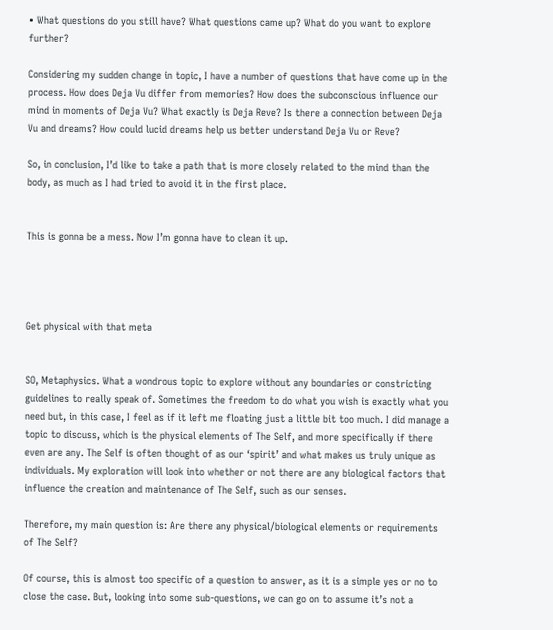• What questions do you still have? What questions came up? What do you want to explore further?

Considering my sudden change in topic, I have a number of questions that have come up in the process. How does Deja Vu differ from memories? How does the subconscious influence our mind in moments of Deja Vu? What exactly is Deja Reve? Is there a connection between Deja Vu and dreams? How could lucid dreams help us better understand Deja Vu or Reve?

So, in conclusion, I’d like to take a path that is more closely related to the mind than the body, as much as I had tried to avoid it in the first place.


This is gonna be a mess. Now I’m gonna have to clean it up.




Get physical with that meta


SO, Metaphysics. What a wondrous topic to explore without any boundaries or constricting guidelines to really speak of. Sometimes the freedom to do what you wish is exactly what you need but, in this case, I feel as if it left me floating just a little bit too much. I did manage a topic to discuss, which is the physical elements of The Self, and more specifically if there even are any. The Self is often thought of as our ‘spirit’ and what makes us truly unique as individuals. My exploration will look into whether or not there are any biological factors that influence the creation and maintenance of The Self, such as our senses.

Therefore, my main question is: Are there any physical/biological elements or requirements of The Self?

Of course, this is almost too specific of a question to answer, as it is a simple yes or no to close the case. But, looking into some sub-questions, we can go on to assume it’s not a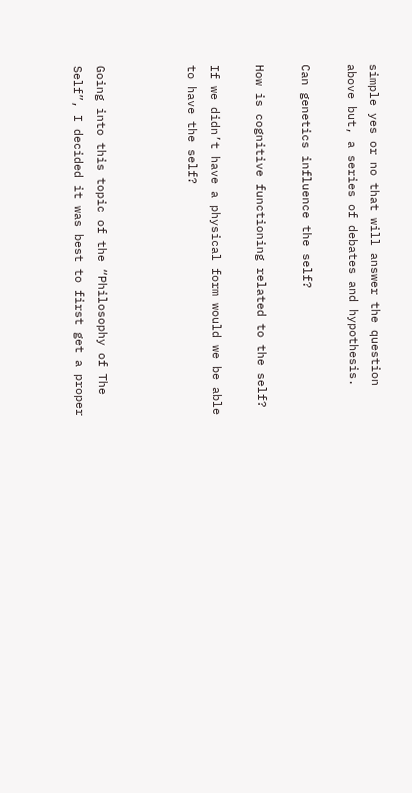simple yes or no that will answer the question above but, a series of debates and hypothesis.

Can genetics influence the self?

How is cognitive functioning related to the self?

If we didn’t have a physical form would we be able to have the self?



Going into this topic of the “Philosophy of The Self”, I decided it was best to first get a proper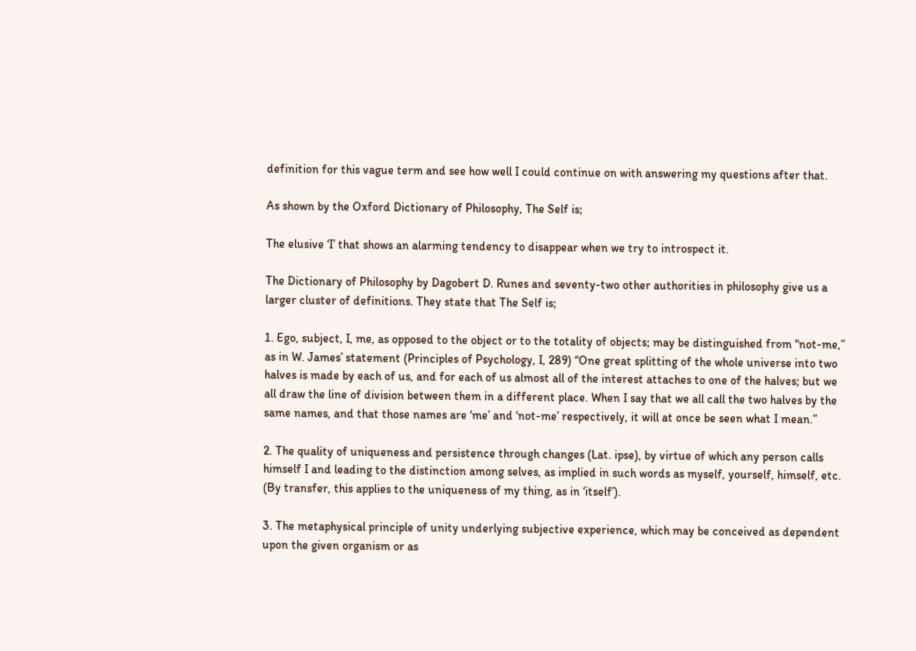definition for this vague term and see how well I could continue on with answering my questions after that.

As shown by the Oxford Dictionary of Philosophy, The Self is;

The elusive ‘I’ that shows an alarming tendency to disappear when we try to introspect it.

The Dictionary of Philosophy by Dagobert D. Runes and seventy-two other authorities in philosophy give us a larger cluster of definitions. They state that The Self is;

1. Ego, subject, I, me, as opposed to the object or to the totality of objects; may be distinguished from “not-me,” as in W. James’ statement (Principles of Psychology, I, 289) “One great splitting of the whole universe into two halves is made by each of us, and for each of us almost all of the interest attaches to one of the halves; but we all draw the line of division between them in a different place. When I say that we all call the two halves by the same names, and that those names are ‘me’ and ‘not-me’ respectively, it will at once be seen what I mean.”

2. The quality of uniqueness and persistence through changes (Lat. ipse), by virtue of which any person calls himself I and leading to the distinction among selves, as implied in such words as myself, yourself, himself, etc. (By transfer, this applies to the uniqueness of my thing, as in ‘itself’).

3. The metaphysical principle of unity underlying subjective experience, which may be conceived as dependent upon the given organism or as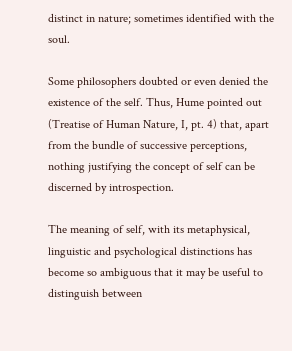distinct in nature; sometimes identified with the soul.

Some philosophers doubted or even denied the existence of the self. Thus, Hume pointed out (Treatise of Human Nature, I, pt. 4) that, apart from the bundle of successive perceptions, nothing justifying the concept of self can be discerned by introspection.

The meaning of self, with its metaphysical, linguistic and psychological distinctions has become so ambiguous that it may be useful to distinguish between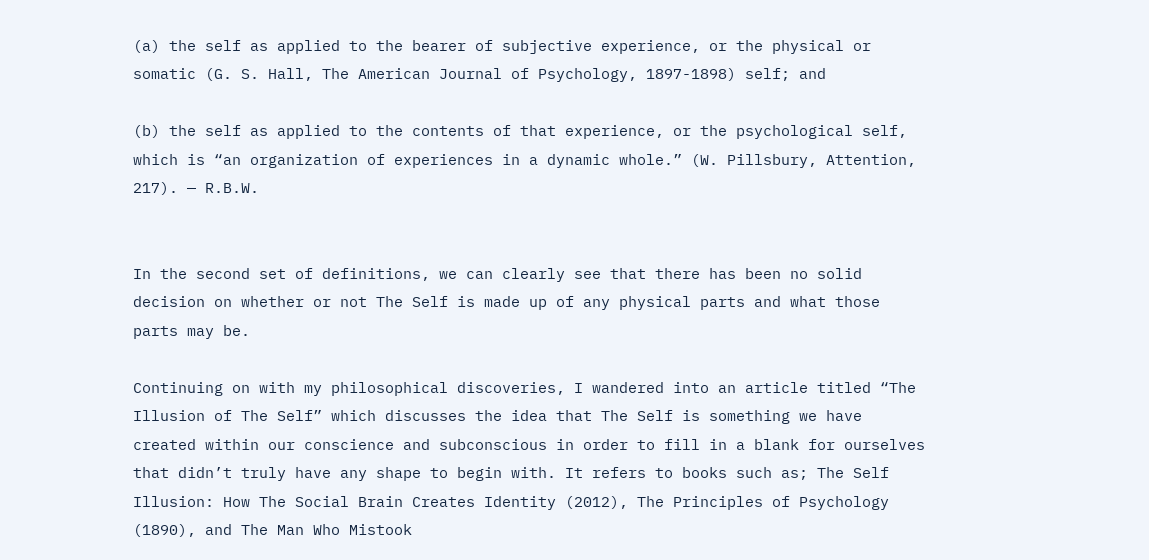(a) the self as applied to the bearer of subjective experience, or the physical or somatic (G. S. Hall, The American Journal of Psychology, 1897-1898) self; and

(b) the self as applied to the contents of that experience, or the psychological self, which is “an organization of experiences in a dynamic whole.” (W. Pillsbury, Attention, 217). — R.B.W.


In the second set of definitions, we can clearly see that there has been no solid decision on whether or not The Self is made up of any physical parts and what those parts may be.

Continuing on with my philosophical discoveries, I wandered into an article titled “The Illusion of The Self” which discusses the idea that The Self is something we have created within our conscience and subconscious in order to fill in a blank for ourselves that didn’t truly have any shape to begin with. It refers to books such as; The Self Illusion: How The Social Brain Creates Identity (2012), The Principles of Psychology (1890), and The Man Who Mistook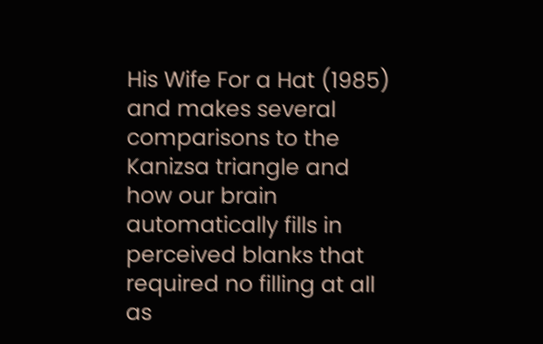His Wife For a Hat (1985) and makes several comparisons to the Kanizsa triangle and how our brain automatically fills in perceived blanks that required no filling at all as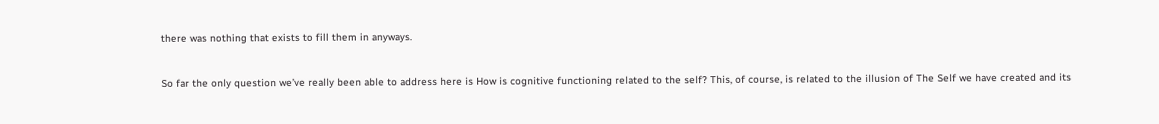there was nothing that exists to fill them in anyways.


So far the only question we’ve really been able to address here is How is cognitive functioning related to the self? This, of course, is related to the illusion of The Self we have created and its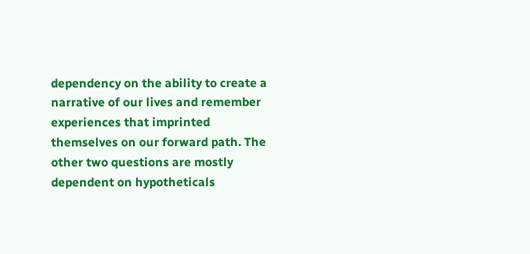dependency on the ability to create a narrative of our lives and remember experiences that imprinted themselves on our forward path. The other two questions are mostly dependent on hypotheticals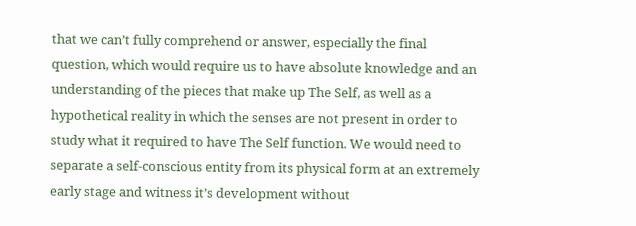that we can’t fully comprehend or answer, especially the final question, which would require us to have absolute knowledge and an understanding of the pieces that make up The Self, as well as a hypothetical reality in which the senses are not present in order to study what it required to have The Self function. We would need to separate a self-conscious entity from its physical form at an extremely early stage and witness it’s development without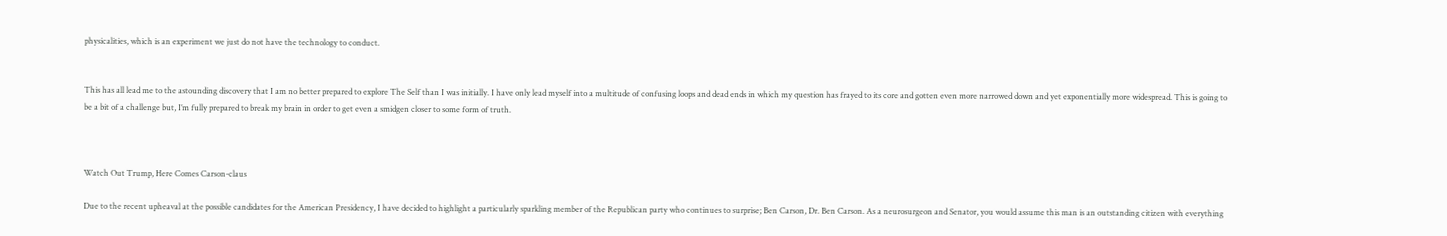physicalities, which is an experiment we just do not have the technology to conduct.


This has all lead me to the astounding discovery that I am no better prepared to explore The Self than I was initially. I have only lead myself into a multitude of confusing loops and dead ends in which my question has frayed to its core and gotten even more narrowed down and yet exponentially more widespread. This is going to be a bit of a challenge but, I’m fully prepared to break my brain in order to get even a smidgen closer to some form of truth.



Watch Out Trump, Here Comes Carson-claus

Due to the recent upheaval at the possible candidates for the American Presidency, I have decided to highlight a particularly sparkling member of the Republican party who continues to surprise; Ben Carson, Dr. Ben Carson. As a neurosurgeon and Senator, you would assume this man is an outstanding citizen with everything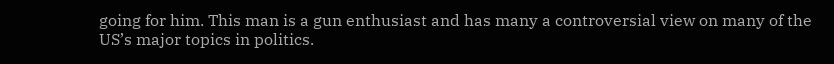going for him. This man is a gun enthusiast and has many a controversial view on many of the US’s major topics in politics.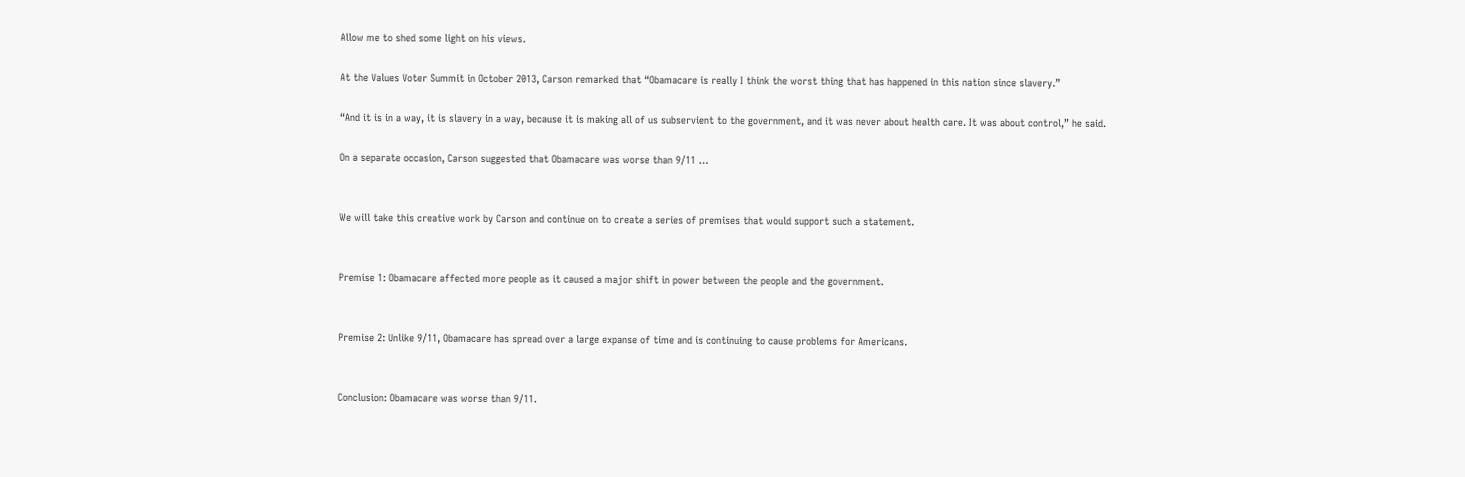Allow me to shed some light on his views.

At the Values Voter Summit in October 2013, Carson remarked that “Obamacare is really I think the worst thing that has happened in this nation since slavery.”

“And it is in a way, it is slavery in a way, because it is making all of us subservient to the government, and it was never about health care. It was about control,” he said.

On a separate occasion, Carson suggested that Obamacare was worse than 9/11 …


We will take this creative work by Carson and continue on to create a series of premises that would support such a statement.


Premise 1: Obamacare affected more people as it caused a major shift in power between the people and the government.


Premise 2: Unlike 9/11, Obamacare has spread over a large expanse of time and is continuing to cause problems for Americans.


Conclusion: Obamacare was worse than 9/11.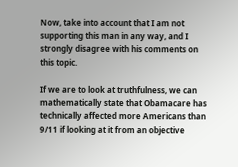Now, take into account that I am not supporting this man in any way, and I strongly disagree with his comments on this topic.

If we are to look at truthfulness, we can mathematically state that Obamacare has technically affected more Americans than 9/11 if looking at it from an objective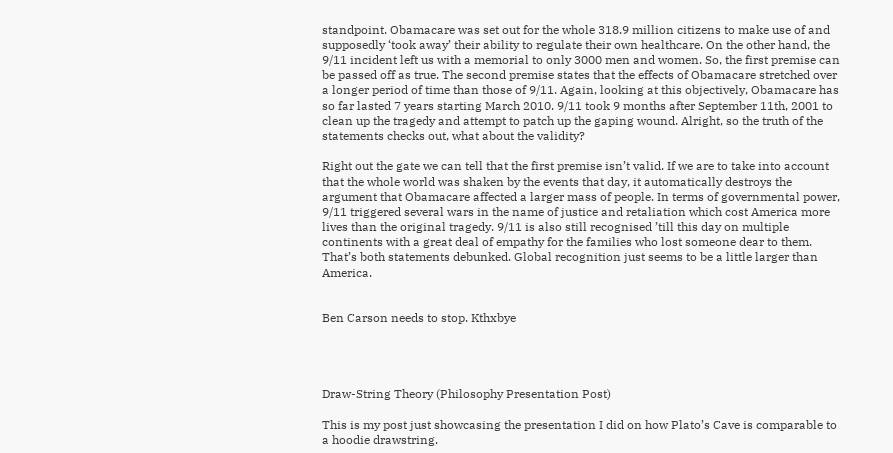standpoint. Obamacare was set out for the whole 318.9 million citizens to make use of and supposedly ‘took away’ their ability to regulate their own healthcare. On the other hand, the 9/11 incident left us with a memorial to only 3000 men and women. So, the first premise can be passed off as true. The second premise states that the effects of Obamacare stretched over a longer period of time than those of 9/11. Again, looking at this objectively, Obamacare has so far lasted 7 years starting March 2010. 9/11 took 9 months after September 11th, 2001 to clean up the tragedy and attempt to patch up the gaping wound. Alright, so the truth of the statements checks out, what about the validity?

Right out the gate we can tell that the first premise isn’t valid. If we are to take into account that the whole world was shaken by the events that day, it automatically destroys the argument that Obamacare affected a larger mass of people. In terms of governmental power, 9/11 triggered several wars in the name of justice and retaliation which cost America more lives than the original tragedy. 9/11 is also still recognised ’till this day on multiple continents with a great deal of empathy for the families who lost someone dear to them. That’s both statements debunked. Global recognition just seems to be a little larger than America.


Ben Carson needs to stop. Kthxbye




Draw-String Theory (Philosophy Presentation Post)

This is my post just showcasing the presentation I did on how Plato’s Cave is comparable to a hoodie drawstring.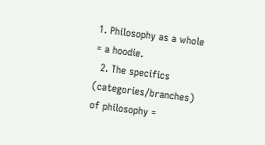1. Philosophy as a whole = a hoodie.
  2. The specifics (categories/branches) of philosophy =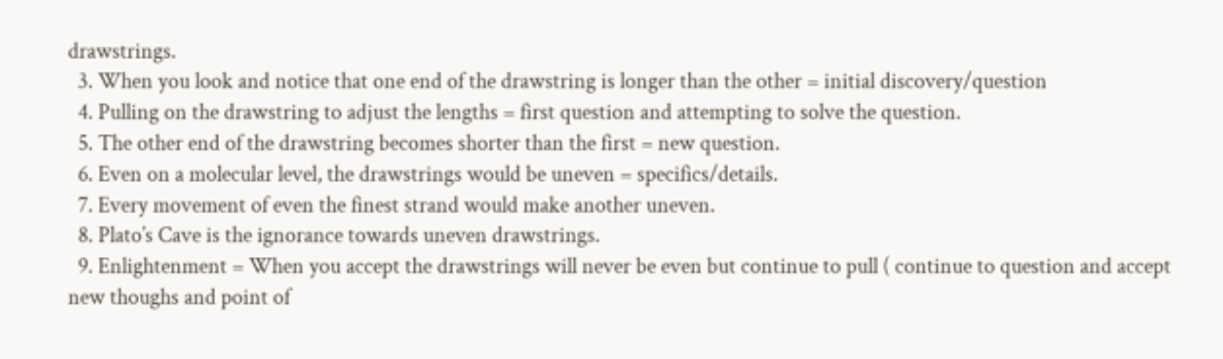drawstrings.
  3. When you look and notice that one end of the drawstring is longer than the other = initial discovery/question
  4. Pulling on the drawstring to adjust the lengths = first question and attempting to solve the question.
  5. The other end of the drawstring becomes shorter than the first = new question.
  6. Even on a molecular level, the drawstrings would be uneven = specifics/details.
  7. Every movement of even the finest strand would make another uneven.
  8. Plato’s Cave is the ignorance towards uneven drawstrings.
  9. Enlightenment = When you accept the drawstrings will never be even but continue to pull ( continue to question and accept new thoughs and point of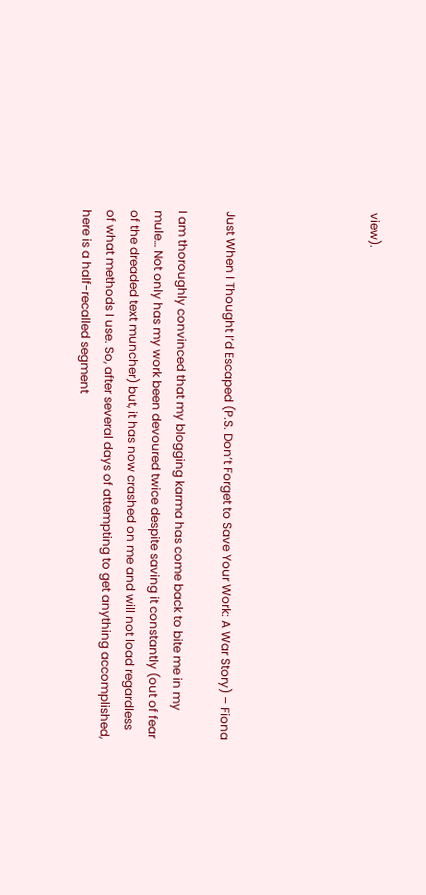view).





Just When I Thought I’d Escaped (P.S. Don’t Forget to Save Your Work: A War Story) – Fiona

I am thoroughly convinced that my blogging karma has come back to bite me in my mule… Not only has my work been devoured twice despite saving it constantly (out of fear of the dreaded text muncher) but, it has now crashed on me and will not load regardless of what methods I use. So, after several days of attempting to get anything accomplished, here is a half-recalled segment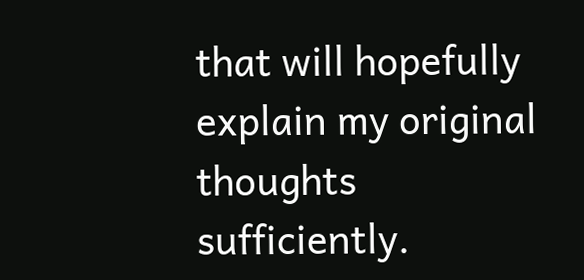that will hopefully explain my original thoughts sufficiently.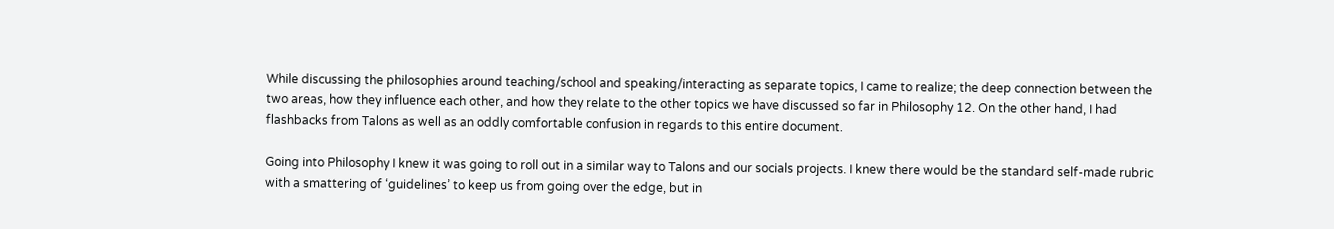While discussing the philosophies around teaching/school and speaking/interacting as separate topics, I came to realize; the deep connection between the two areas, how they influence each other, and how they relate to the other topics we have discussed so far in Philosophy 12. On the other hand, I had flashbacks from Talons as well as an oddly comfortable confusion in regards to this entire document.

Going into Philosophy I knew it was going to roll out in a similar way to Talons and our socials projects. I knew there would be the standard self-made rubric with a smattering of ‘guidelines’ to keep us from going over the edge, but in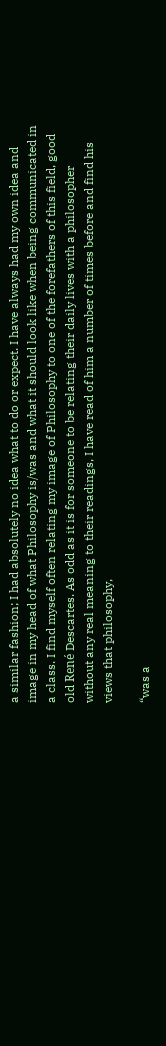a similar fashion; I had absolutely no idea what to do or expect. I have always had my own idea and image in my head of what Philosophy is/was and what it should look like when being communicated in a class. I find myself often relating my image of Philosophy to one of the forefathers of this field, good old René Descartes. As odd as it is for someone to be relating their daily lives with a philosopher without any real meaning to their readings, I have read of him a number of times before and find his views that philosophy,

“was a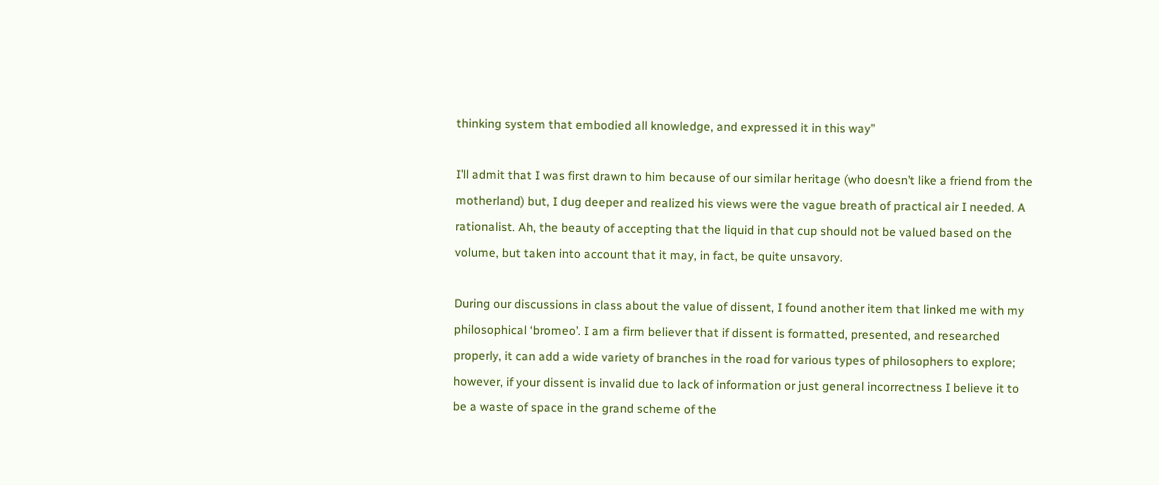thinking system that embodied all knowledge, and expressed it in this way”

I’ll admit that I was first drawn to him because of our similar heritage (who doesn’t like a friend from the motherland) but, I dug deeper and realized his views were the vague breath of practical air I needed. A rationalist. Ah, the beauty of accepting that the liquid in that cup should not be valued based on the volume, but taken into account that it may, in fact, be quite unsavory.

During our discussions in class about the value of dissent, I found another item that linked me with my philosophical ‘bromeo’. I am a firm believer that if dissent is formatted, presented, and researched properly, it can add a wide variety of branches in the road for various types of philosophers to explore; however, if your dissent is invalid due to lack of information or just general incorrectness I believe it to be a waste of space in the grand scheme of the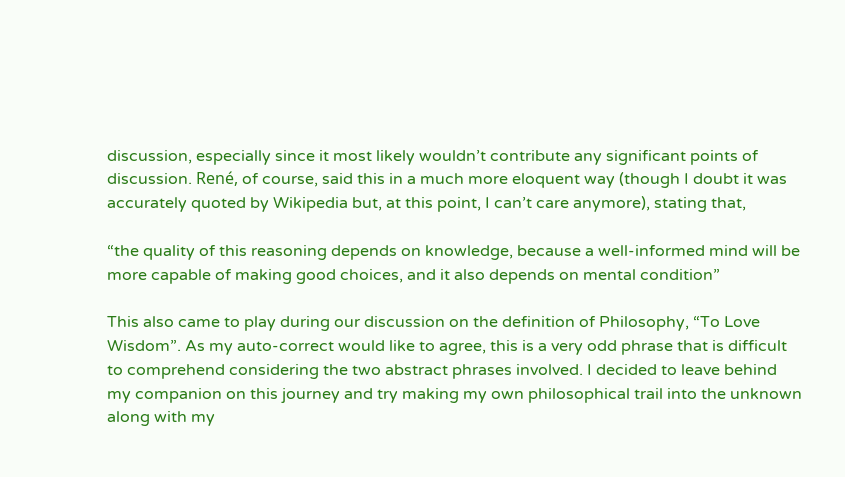discussion, especially since it most likely wouldn’t contribute any significant points of discussion. René, of course, said this in a much more eloquent way (though I doubt it was accurately quoted by Wikipedia but, at this point, I can’t care anymore), stating that,

“the quality of this reasoning depends on knowledge, because a well-informed mind will be more capable of making good choices, and it also depends on mental condition”

This also came to play during our discussion on the definition of Philosophy, “To Love Wisdom”. As my auto-correct would like to agree, this is a very odd phrase that is difficult to comprehend considering the two abstract phrases involved. I decided to leave behind my companion on this journey and try making my own philosophical trail into the unknown along with my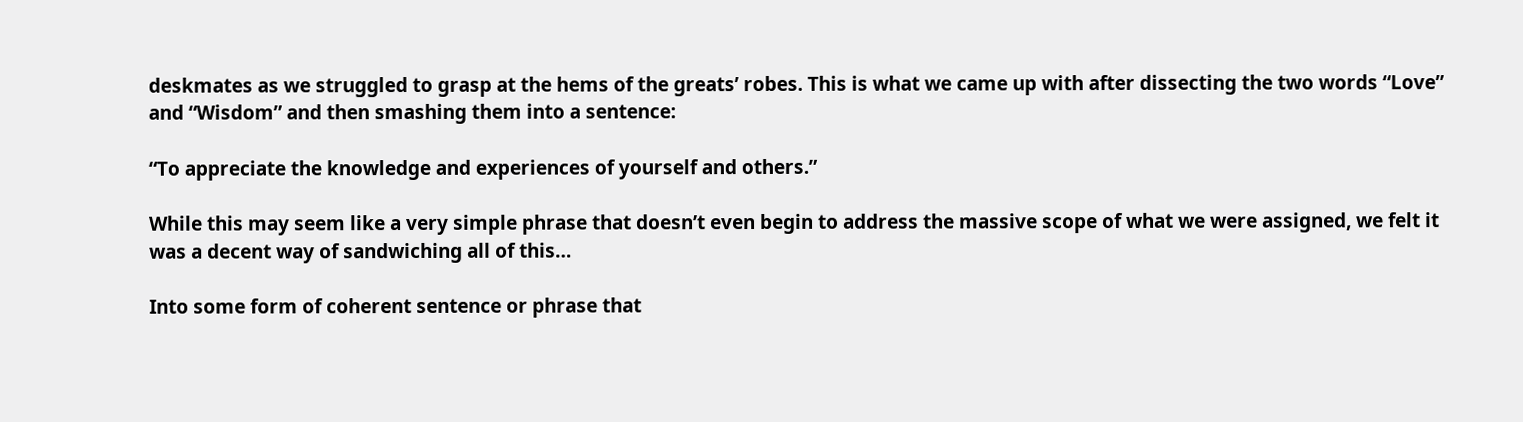deskmates as we struggled to grasp at the hems of the greats’ robes. This is what we came up with after dissecting the two words “Love” and “Wisdom” and then smashing them into a sentence:

“To appreciate the knowledge and experiences of yourself and others.”

While this may seem like a very simple phrase that doesn’t even begin to address the massive scope of what we were assigned, we felt it was a decent way of sandwiching all of this…

Into some form of coherent sentence or phrase that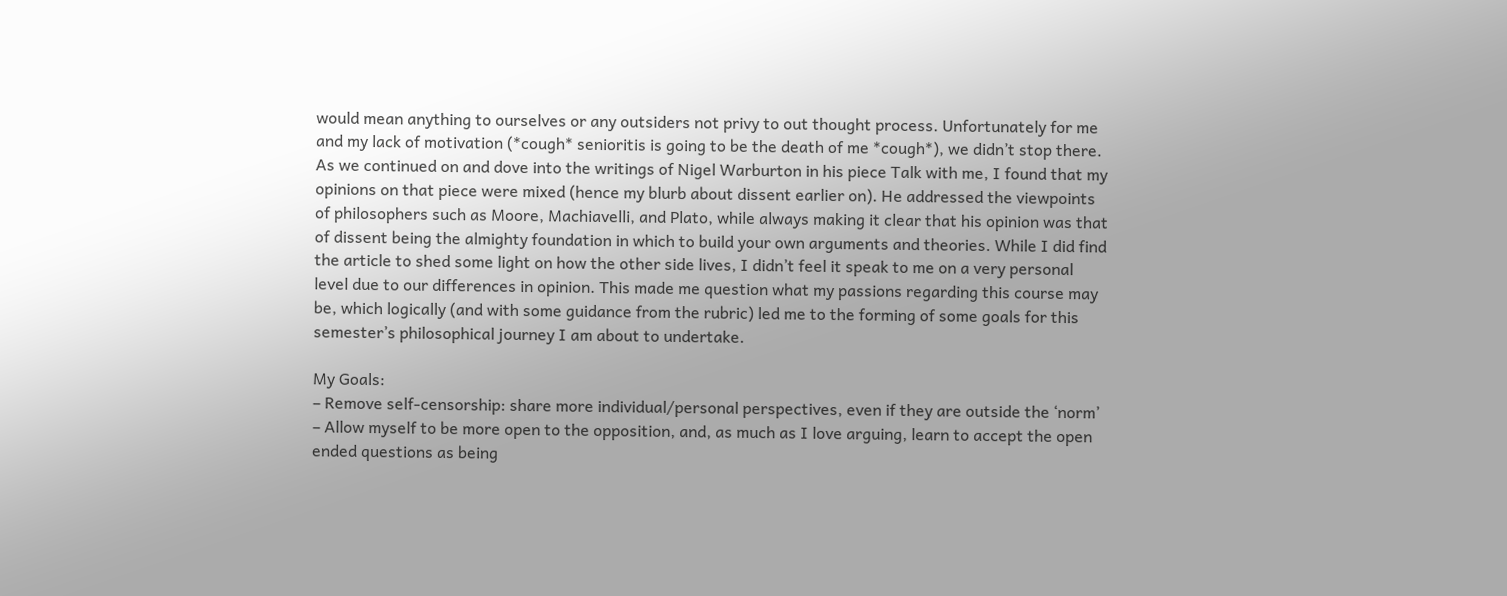would mean anything to ourselves or any outsiders not privy to out thought process. Unfortunately for me and my lack of motivation (*cough* senioritis is going to be the death of me *cough*), we didn’t stop there.
As we continued on and dove into the writings of Nigel Warburton in his piece Talk with me, I found that my opinions on that piece were mixed (hence my blurb about dissent earlier on). He addressed the viewpoints of philosophers such as Moore, Machiavelli, and Plato, while always making it clear that his opinion was that of dissent being the almighty foundation in which to build your own arguments and theories. While I did find the article to shed some light on how the other side lives, I didn’t feel it speak to me on a very personal level due to our differences in opinion. This made me question what my passions regarding this course may be, which logically (and with some guidance from the rubric) led me to the forming of some goals for this semester’s philosophical journey I am about to undertake.

My Goals:
– Remove self-censorship: share more individual/personal perspectives, even if they are outside the ‘norm’
– Allow myself to be more open to the opposition, and, as much as I love arguing, learn to accept the open ended questions as being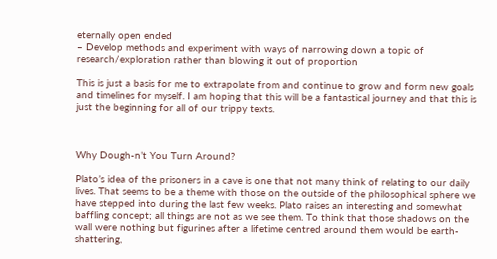eternally open ended
– Develop methods and experiment with ways of narrowing down a topic of research/exploration rather than blowing it out of proportion

This is just a basis for me to extrapolate from and continue to grow and form new goals and timelines for myself. I am hoping that this will be a fantastical journey and that this is just the beginning for all of our trippy texts.



Why Dough-n’t You Turn Around?

Plato’s idea of the prisoners in a cave is one that not many think of relating to our daily lives. That seems to be a theme with those on the outside of the philosophical sphere we have stepped into during the last few weeks. Plato raises an interesting and somewhat baffling concept; all things are not as we see them. To think that those shadows on the wall were nothing but figurines after a lifetime centred around them would be earth-shattering,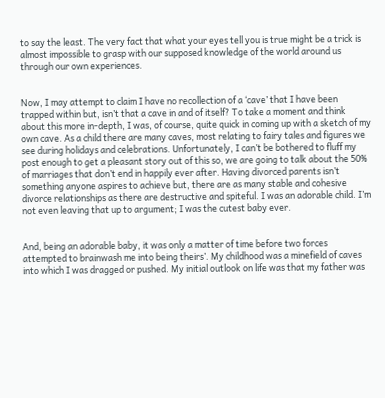to say the least. The very fact that what your eyes tell you is true might be a trick is almost impossible to grasp with our supposed knowledge of the world around us through our own experiences.


Now, I may attempt to claim I have no recollection of a ‘cave’ that I have been trapped within but, isn’t that a cave in and of itself? To take a moment and think about this more in-depth, I was, of course, quite quick in coming up with a sketch of my own cave. As a child there are many caves, most relating to fairy tales and figures we see during holidays and celebrations. Unfortunately, I can’t be bothered to fluff my post enough to get a pleasant story out of this so, we are going to talk about the 50% of marriages that don’t end in happily ever after. Having divorced parents isn’t something anyone aspires to achieve but, there are as many stable and cohesive divorce relationships as there are destructive and spiteful. I was an adorable child. I’m not even leaving that up to argument; I was the cutest baby ever.


And, being an adorable baby, it was only a matter of time before two forces attempted to brainwash me into being theirs’. My childhood was a minefield of caves into which I was dragged or pushed. My initial outlook on life was that my father was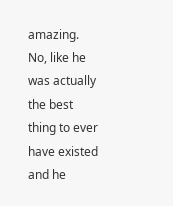amazing. No, like he was actually the best thing to ever have existed and he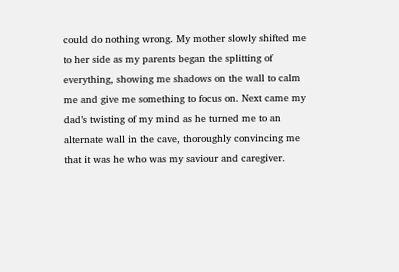could do nothing wrong. My mother slowly shifted me to her side as my parents began the splitting of everything, showing me shadows on the wall to calm me and give me something to focus on. Next came my dad’s twisting of my mind as he turned me to an alternate wall in the cave, thoroughly convincing me that it was he who was my saviour and caregiver.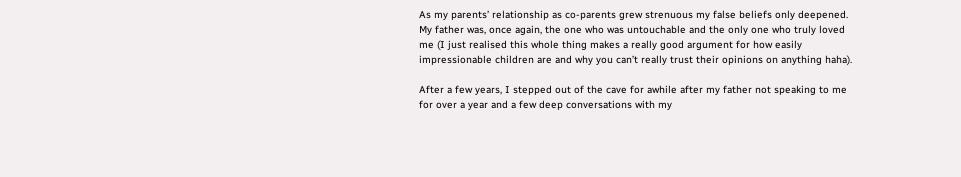As my parents’ relationship as co-parents grew strenuous my false beliefs only deepened. My father was, once again, the one who was untouchable and the only one who truly loved me (I just realised this whole thing makes a really good argument for how easily impressionable children are and why you can’t really trust their opinions on anything haha).

After a few years, I stepped out of the cave for awhile after my father not speaking to me for over a year and a few deep conversations with my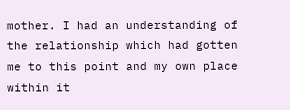mother. I had an understanding of the relationship which had gotten me to this point and my own place within it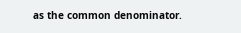as the common denominator.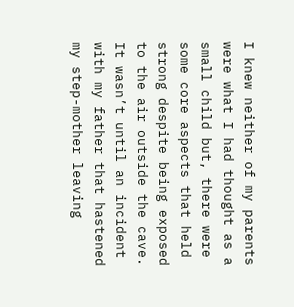I knew neither of my parents were what I had thought as a small child but, there were some core aspects that held strong despite being exposed to the air outside the cave. It wasn’t until an incident with my father that hastened my step-mother leaving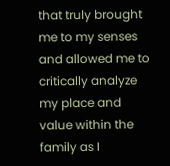that truly brought me to my senses and allowed me to critically analyze my place and value within the family as I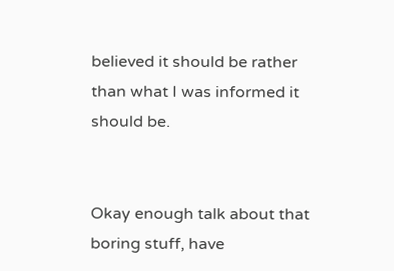believed it should be rather than what I was informed it should be.


Okay enough talk about that boring stuff, have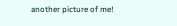another picture of me!